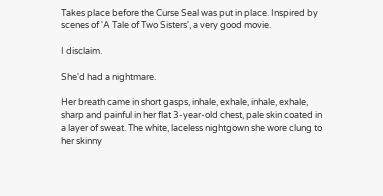Takes place before the Curse Seal was put in place. Inspired by scenes of 'A Tale of Two Sisters', a very good movie.

I disclaim.

She'd had a nightmare.

Her breath came in short gasps, inhale, exhale, inhale, exhale, sharp and painful in her flat 3-year-old chest, pale skin coated in a layer of sweat. The white, laceless nightgown she wore clung to her skinny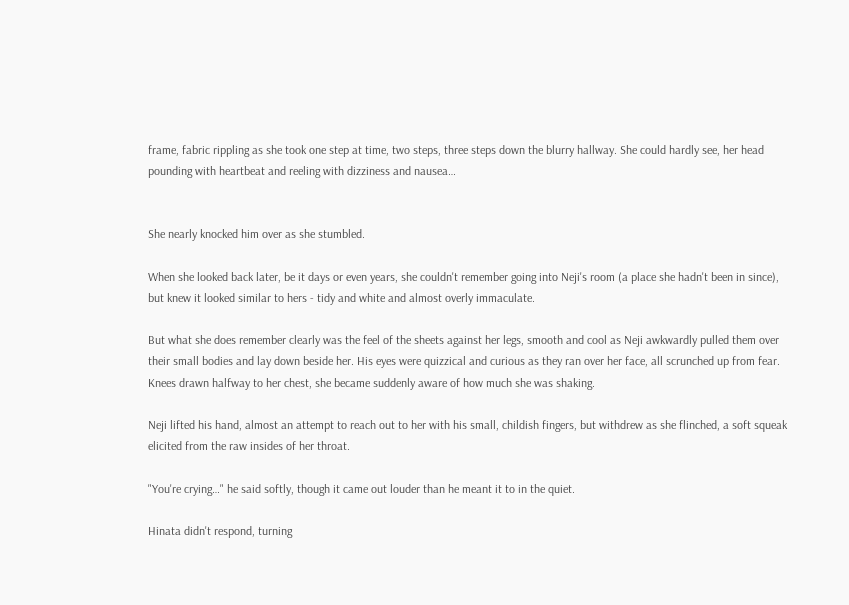frame, fabric rippling as she took one step at time, two steps, three steps down the blurry hallway. She could hardly see, her head pounding with heartbeat and reeling with dizziness and nausea…


She nearly knocked him over as she stumbled.

When she looked back later, be it days or even years, she couldn't remember going into Neji's room (a place she hadn't been in since), but knew it looked similar to hers - tidy and white and almost overly immaculate.

But what she does remember clearly was the feel of the sheets against her legs, smooth and cool as Neji awkwardly pulled them over their small bodies and lay down beside her. His eyes were quizzical and curious as they ran over her face, all scrunched up from fear. Knees drawn halfway to her chest, she became suddenly aware of how much she was shaking.

Neji lifted his hand, almost an attempt to reach out to her with his small, childish fingers, but withdrew as she flinched, a soft squeak elicited from the raw insides of her throat.

"You're crying…" he said softly, though it came out louder than he meant it to in the quiet.

Hinata didn't respond, turning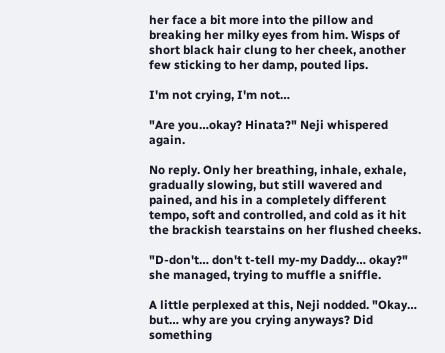her face a bit more into the pillow and breaking her milky eyes from him. Wisps of short black hair clung to her cheek, another few sticking to her damp, pouted lips.

I'm not crying, I'm not…

"Are you…okay? Hinata?" Neji whispered again.

No reply. Only her breathing, inhale, exhale, gradually slowing, but still wavered and pained, and his in a completely different tempo, soft and controlled, and cold as it hit the brackish tearstains on her flushed cheeks.

"D-don't… don't t-tell my-my Daddy… okay?" she managed, trying to muffle a sniffle.

A little perplexed at this, Neji nodded. "Okay… but… why are you crying anyways? Did something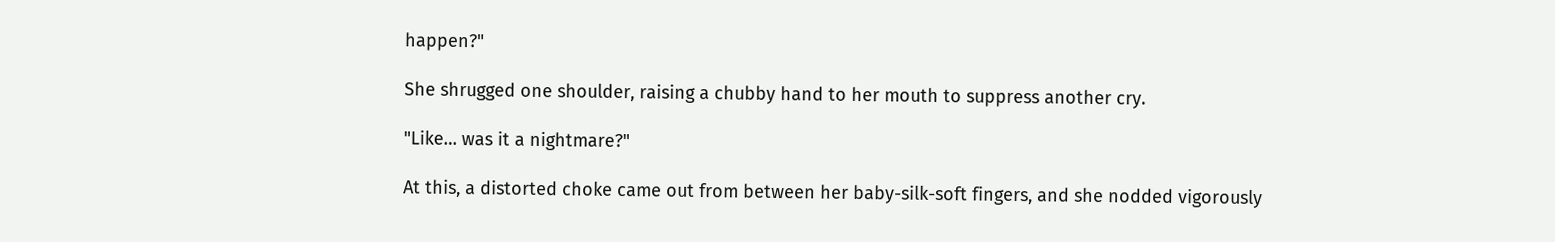happen?"

She shrugged one shoulder, raising a chubby hand to her mouth to suppress another cry.

"Like… was it a nightmare?"

At this, a distorted choke came out from between her baby-silk-soft fingers, and she nodded vigorously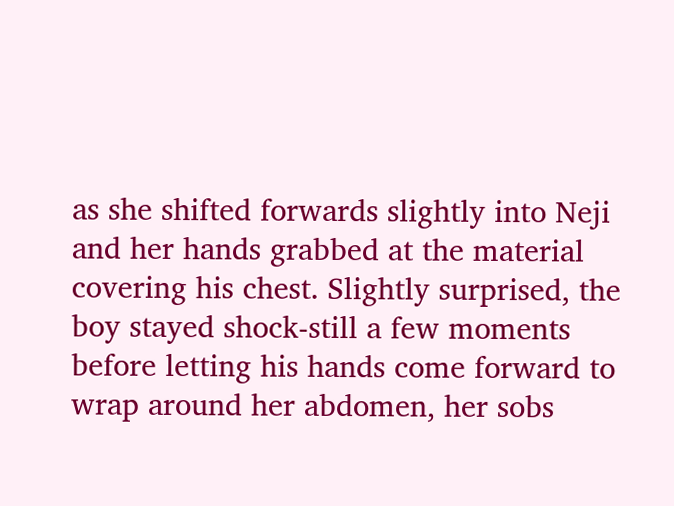as she shifted forwards slightly into Neji and her hands grabbed at the material covering his chest. Slightly surprised, the boy stayed shock-still a few moments before letting his hands come forward to wrap around her abdomen, her sobs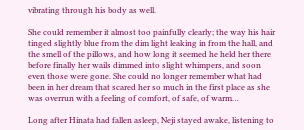vibrating through his body as well.

She could remember it almost too painfully clearly; the way his hair tinged slightly blue from the dim light leaking in from the hall, and the smell of the pillows, and how long it seemed he held her there before finally her wails dimmed into slight whimpers, and soon even those were gone. She could no longer remember what had been in her dream that scared her so much in the first place as she was overrun with a feeling of comfort, of safe, of warm…

Long after Hinata had fallen asleep, Neji stayed awake, listening to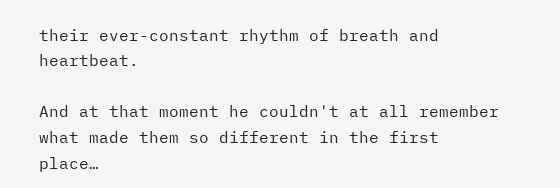their ever-constant rhythm of breath and heartbeat.

And at that moment he couldn't at all remember what made them so different in the first place…